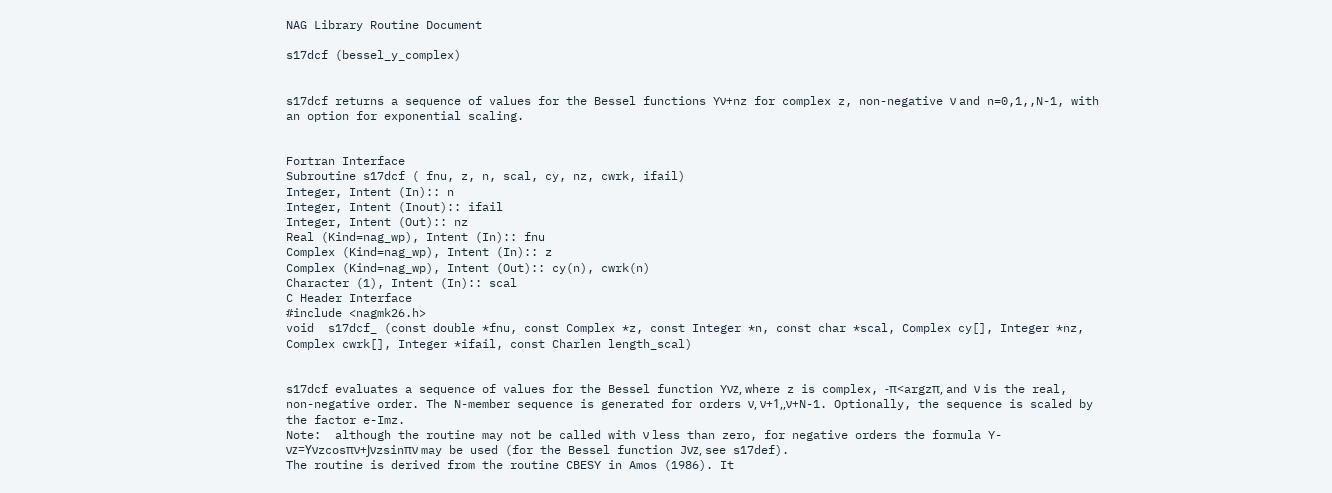NAG Library Routine Document

s17dcf (bessel_y_complex)


s17dcf returns a sequence of values for the Bessel functions Yν+nz for complex z, non-negative ν and n=0,1,,N-1, with an option for exponential scaling.


Fortran Interface
Subroutine s17dcf ( fnu, z, n, scal, cy, nz, cwrk, ifail)
Integer, Intent (In):: n
Integer, Intent (Inout):: ifail
Integer, Intent (Out):: nz
Real (Kind=nag_wp), Intent (In):: fnu
Complex (Kind=nag_wp), Intent (In):: z
Complex (Kind=nag_wp), Intent (Out):: cy(n), cwrk(n)
Character (1), Intent (In):: scal
C Header Interface
#include <nagmk26.h>
void  s17dcf_ (const double *fnu, const Complex *z, const Integer *n, const char *scal, Complex cy[], Integer *nz, Complex cwrk[], Integer *ifail, const Charlen length_scal)


s17dcf evaluates a sequence of values for the Bessel function Yνz, where z is complex, -π<argzπ, and ν is the real, non-negative order. The N-member sequence is generated for orders ν, ν+1,,ν+N-1. Optionally, the sequence is scaled by the factor e-Imz.
Note:  although the routine may not be called with ν less than zero, for negative orders the formula Y-νz=Yνzcosπν+Jνzsinπν may be used (for the Bessel function Jνz, see s17def).
The routine is derived from the routine CBESY in Amos (1986). It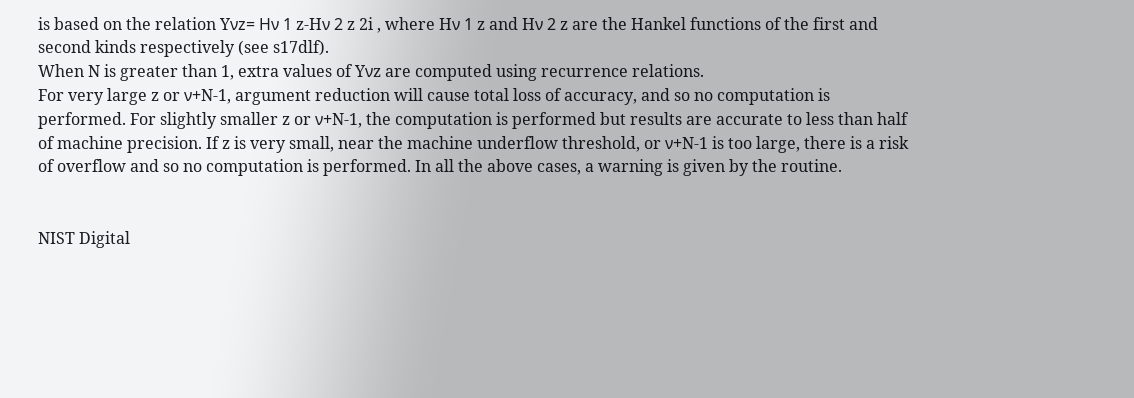is based on the relation Yνz= Hν 1 z-Hν 2 z 2i , where Hν 1 z and Hν 2 z are the Hankel functions of the first and second kinds respectively (see s17dlf).
When N is greater than 1, extra values of Yνz are computed using recurrence relations.
For very large z or ν+N-1, argument reduction will cause total loss of accuracy, and so no computation is performed. For slightly smaller z or ν+N-1, the computation is performed but results are accurate to less than half of machine precision. If z is very small, near the machine underflow threshold, or ν+N-1 is too large, there is a risk of overflow and so no computation is performed. In all the above cases, a warning is given by the routine.


NIST Digital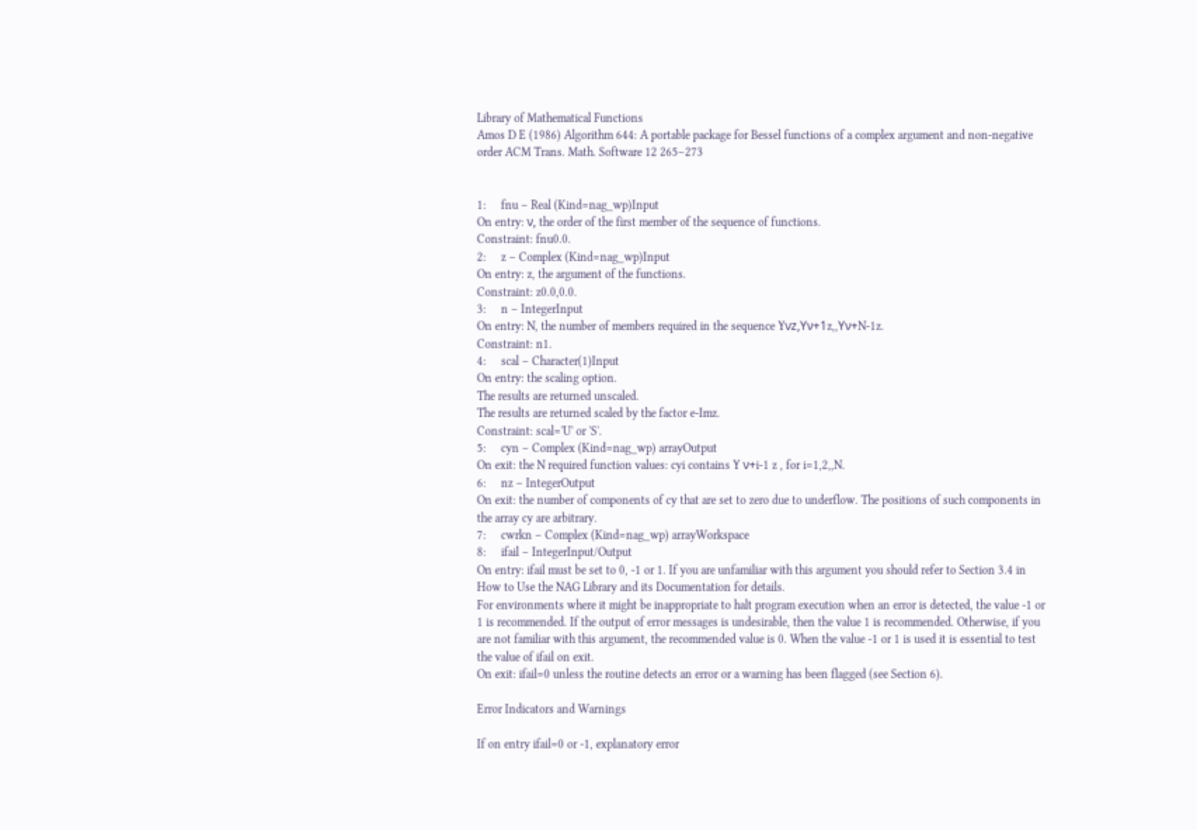Library of Mathematical Functions
Amos D E (1986) Algorithm 644: A portable package for Bessel functions of a complex argument and non-negative order ACM Trans. Math. Software 12 265–273


1:     fnu – Real (Kind=nag_wp)Input
On entry: ν, the order of the first member of the sequence of functions.
Constraint: fnu0.0.
2:     z – Complex (Kind=nag_wp)Input
On entry: z, the argument of the functions.
Constraint: z0.0,0.0.
3:     n – IntegerInput
On entry: N, the number of members required in the sequence Yνz,Yν+1z,,Yν+N-1z.
Constraint: n1.
4:     scal – Character(1)Input
On entry: the scaling option.
The results are returned unscaled.
The results are returned scaled by the factor e-Imz.
Constraint: scal='U' or 'S'.
5:     cyn – Complex (Kind=nag_wp) arrayOutput
On exit: the N required function values: cyi contains Y ν+i-1 z , for i=1,2,,N.
6:     nz – IntegerOutput
On exit: the number of components of cy that are set to zero due to underflow. The positions of such components in the array cy are arbitrary.
7:     cwrkn – Complex (Kind=nag_wp) arrayWorkspace
8:     ifail – IntegerInput/Output
On entry: ifail must be set to 0, -1 or 1. If you are unfamiliar with this argument you should refer to Section 3.4 in How to Use the NAG Library and its Documentation for details.
For environments where it might be inappropriate to halt program execution when an error is detected, the value -1 or 1 is recommended. If the output of error messages is undesirable, then the value 1 is recommended. Otherwise, if you are not familiar with this argument, the recommended value is 0. When the value -1 or 1 is used it is essential to test the value of ifail on exit.
On exit: ifail=0 unless the routine detects an error or a warning has been flagged (see Section 6).

Error Indicators and Warnings

If on entry ifail=0 or -1, explanatory error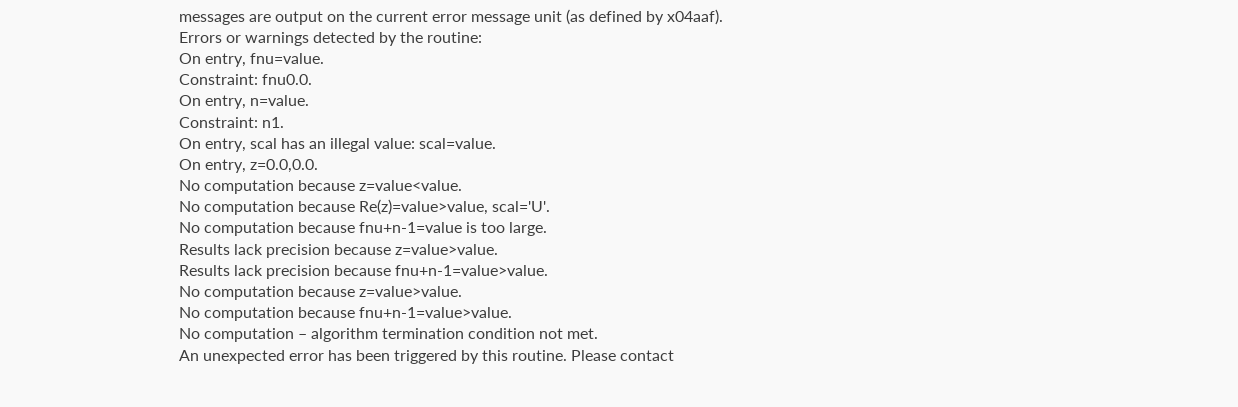messages are output on the current error message unit (as defined by x04aaf).
Errors or warnings detected by the routine:
On entry, fnu=value.
Constraint: fnu0.0.
On entry, n=value.
Constraint: n1.
On entry, scal has an illegal value: scal=value.
On entry, z=0.0,0.0.
No computation because z=value<value.
No computation because Re(z)=value>value, scal='U'.
No computation because fnu+n-1=value is too large.
Results lack precision because z=value>value.
Results lack precision because fnu+n-1=value>value.
No computation because z=value>value.
No computation because fnu+n-1=value>value.
No computation – algorithm termination condition not met.
An unexpected error has been triggered by this routine. Please contact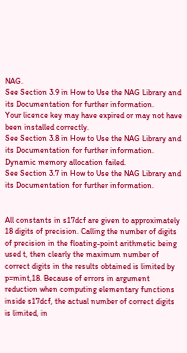NAG.
See Section 3.9 in How to Use the NAG Library and its Documentation for further information.
Your licence key may have expired or may not have been installed correctly.
See Section 3.8 in How to Use the NAG Library and its Documentation for further information.
Dynamic memory allocation failed.
See Section 3.7 in How to Use the NAG Library and its Documentation for further information.


All constants in s17dcf are given to approximately 18 digits of precision. Calling the number of digits of precision in the floating-point arithmetic being used t, then clearly the maximum number of correct digits in the results obtained is limited by p=mint,18. Because of errors in argument reduction when computing elementary functions inside s17dcf, the actual number of correct digits is limited, in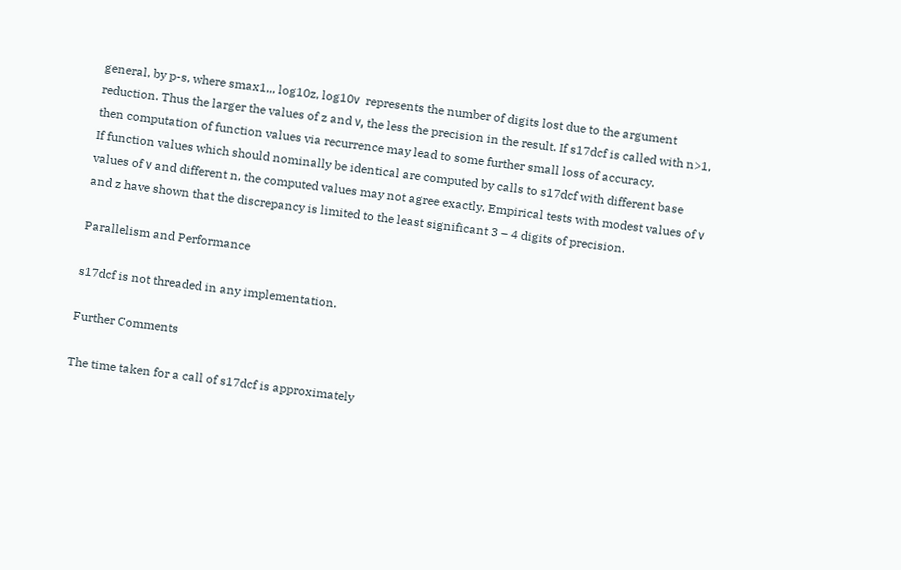general, by p-s, where smax1,,, log10z, log10ν  represents the number of digits lost due to the argument reduction. Thus the larger the values of z and ν, the less the precision in the result. If s17dcf is called with n>1, then computation of function values via recurrence may lead to some further small loss of accuracy.
If function values which should nominally be identical are computed by calls to s17dcf with different base values of ν and different n, the computed values may not agree exactly. Empirical tests with modest values of ν and z have shown that the discrepancy is limited to the least significant 3 – 4 digits of precision.

Parallelism and Performance

s17dcf is not threaded in any implementation.

Further Comments

The time taken for a call of s17dcf is approximately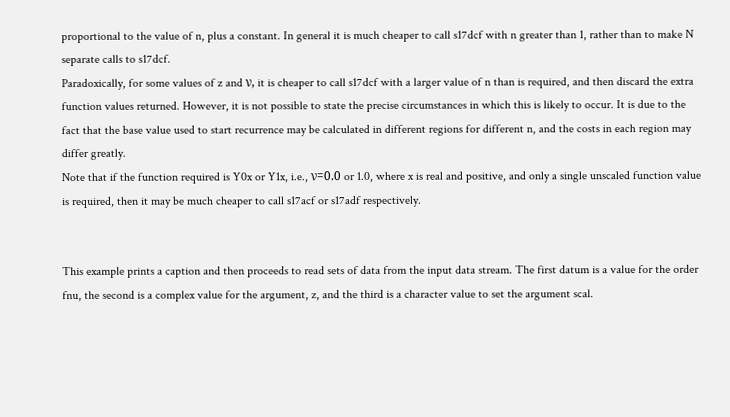proportional to the value of n, plus a constant. In general it is much cheaper to call s17dcf with n greater than 1, rather than to make N separate calls to s17dcf.
Paradoxically, for some values of z and ν, it is cheaper to call s17dcf with a larger value of n than is required, and then discard the extra function values returned. However, it is not possible to state the precise circumstances in which this is likely to occur. It is due to the fact that the base value used to start recurrence may be calculated in different regions for different n, and the costs in each region may differ greatly.
Note that if the function required is Y0x or Y1x, i.e., ν=0.0 or 1.0, where x is real and positive, and only a single unscaled function value is required, then it may be much cheaper to call s17acf or s17adf respectively.


This example prints a caption and then proceeds to read sets of data from the input data stream. The first datum is a value for the order fnu, the second is a complex value for the argument, z, and the third is a character value to set the argument scal.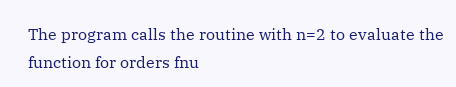The program calls the routine with n=2 to evaluate the function for orders fnu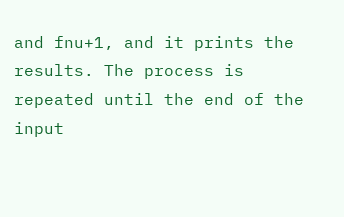and fnu+1, and it prints the results. The process is repeated until the end of the input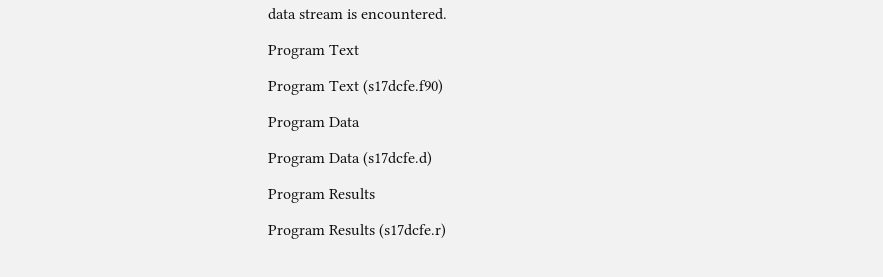data stream is encountered.

Program Text

Program Text (s17dcfe.f90)

Program Data

Program Data (s17dcfe.d)

Program Results

Program Results (s17dcfe.r)